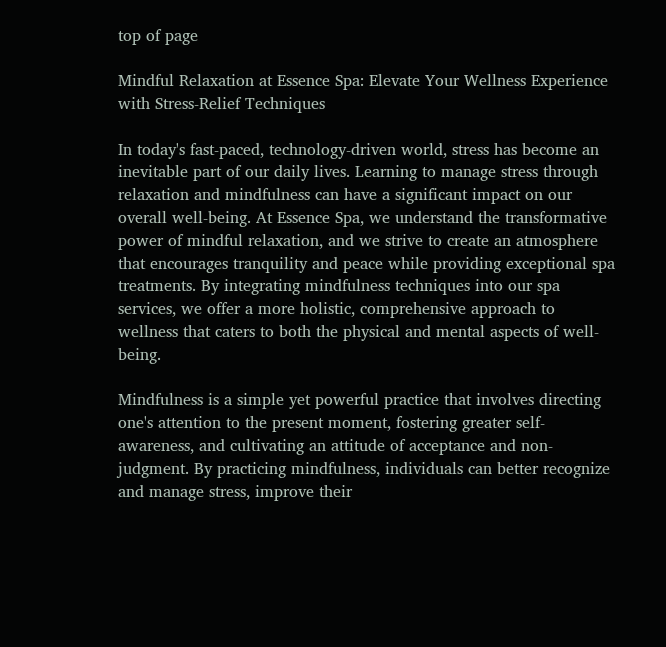top of page

Mindful Relaxation at Essence Spa: Elevate Your Wellness Experience with Stress-Relief Techniques

In today's fast-paced, technology-driven world, stress has become an inevitable part of our daily lives. Learning to manage stress through relaxation and mindfulness can have a significant impact on our overall well-being. At Essence Spa, we understand the transformative power of mindful relaxation, and we strive to create an atmosphere that encourages tranquility and peace while providing exceptional spa treatments. By integrating mindfulness techniques into our spa services, we offer a more holistic, comprehensive approach to wellness that caters to both the physical and mental aspects of well-being.

Mindfulness is a simple yet powerful practice that involves directing one's attention to the present moment, fostering greater self-awareness, and cultivating an attitude of acceptance and non-judgment. By practicing mindfulness, individuals can better recognize and manage stress, improve their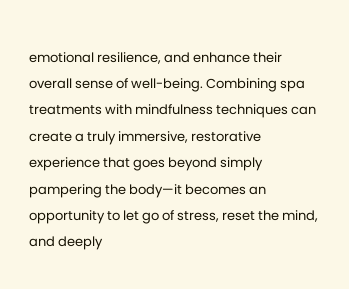emotional resilience, and enhance their overall sense of well-being. Combining spa treatments with mindfulness techniques can create a truly immersive, restorative experience that goes beyond simply pampering the body—it becomes an opportunity to let go of stress, reset the mind, and deeply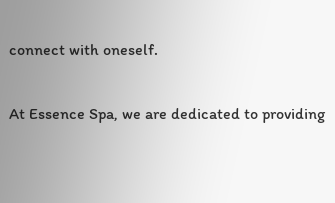connect with oneself.

At Essence Spa, we are dedicated to providing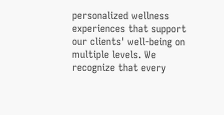personalized wellness experiences that support our clients' well-being on multiple levels. We recognize that every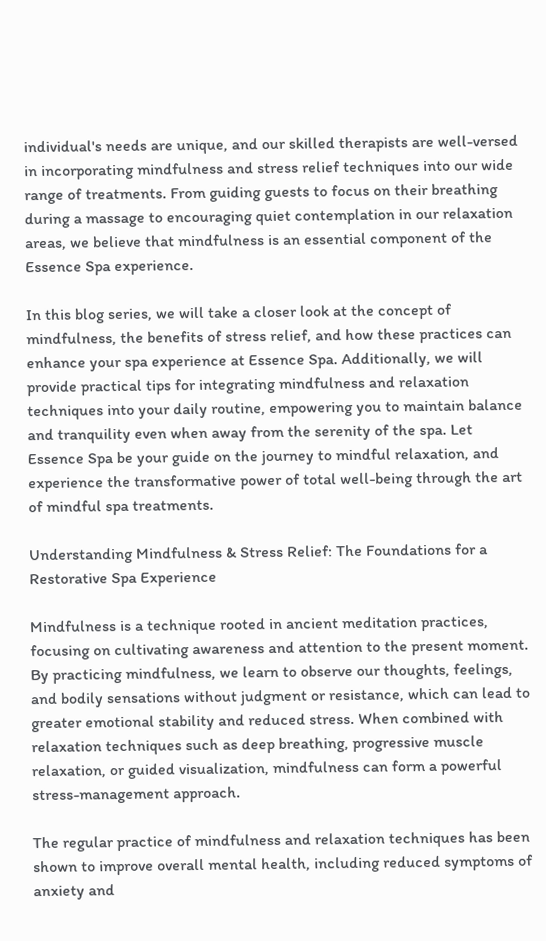individual's needs are unique, and our skilled therapists are well-versed in incorporating mindfulness and stress relief techniques into our wide range of treatments. From guiding guests to focus on their breathing during a massage to encouraging quiet contemplation in our relaxation areas, we believe that mindfulness is an essential component of the Essence Spa experience.

In this blog series, we will take a closer look at the concept of mindfulness, the benefits of stress relief, and how these practices can enhance your spa experience at Essence Spa. Additionally, we will provide practical tips for integrating mindfulness and relaxation techniques into your daily routine, empowering you to maintain balance and tranquility even when away from the serenity of the spa. Let Essence Spa be your guide on the journey to mindful relaxation, and experience the transformative power of total well-being through the art of mindful spa treatments.

Understanding Mindfulness & Stress Relief: The Foundations for a Restorative Spa Experience

Mindfulness is a technique rooted in ancient meditation practices, focusing on cultivating awareness and attention to the present moment. By practicing mindfulness, we learn to observe our thoughts, feelings, and bodily sensations without judgment or resistance, which can lead to greater emotional stability and reduced stress. When combined with relaxation techniques such as deep breathing, progressive muscle relaxation, or guided visualization, mindfulness can form a powerful stress-management approach.

The regular practice of mindfulness and relaxation techniques has been shown to improve overall mental health, including reduced symptoms of anxiety and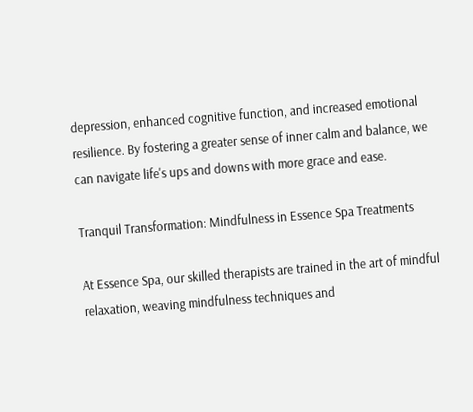depression, enhanced cognitive function, and increased emotional resilience. By fostering a greater sense of inner calm and balance, we can navigate life's ups and downs with more grace and ease.

Tranquil Transformation: Mindfulness in Essence Spa Treatments

At Essence Spa, our skilled therapists are trained in the art of mindful relaxation, weaving mindfulness techniques and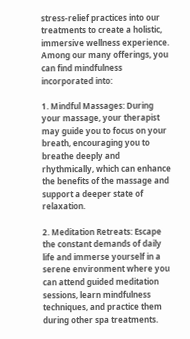stress-relief practices into our treatments to create a holistic, immersive wellness experience. Among our many offerings, you can find mindfulness incorporated into:

1. Mindful Massages: During your massage, your therapist may guide you to focus on your breath, encouraging you to breathe deeply and rhythmically, which can enhance the benefits of the massage and support a deeper state of relaxation.

2. Meditation Retreats: Escape the constant demands of daily life and immerse yourself in a serene environment where you can attend guided meditation sessions, learn mindfulness techniques, and practice them during other spa treatments.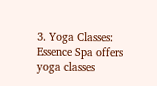3. Yoga Classes: Essence Spa offers yoga classes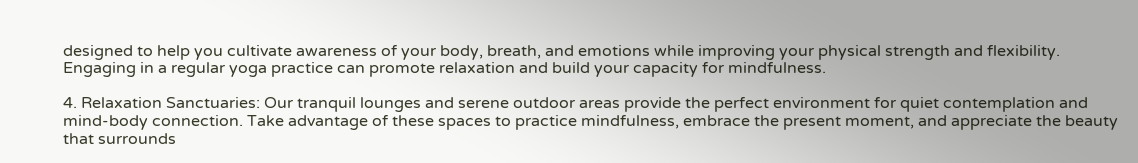designed to help you cultivate awareness of your body, breath, and emotions while improving your physical strength and flexibility. Engaging in a regular yoga practice can promote relaxation and build your capacity for mindfulness.

4. Relaxation Sanctuaries: Our tranquil lounges and serene outdoor areas provide the perfect environment for quiet contemplation and mind-body connection. Take advantage of these spaces to practice mindfulness, embrace the present moment, and appreciate the beauty that surrounds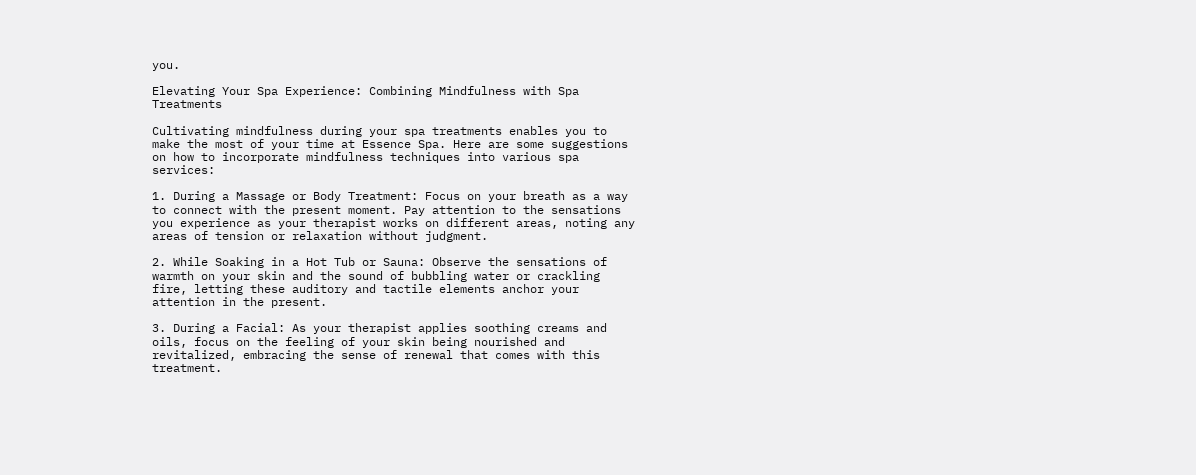you.

Elevating Your Spa Experience: Combining Mindfulness with Spa Treatments

Cultivating mindfulness during your spa treatments enables you to make the most of your time at Essence Spa. Here are some suggestions on how to incorporate mindfulness techniques into various spa services:

1. During a Massage or Body Treatment: Focus on your breath as a way to connect with the present moment. Pay attention to the sensations you experience as your therapist works on different areas, noting any areas of tension or relaxation without judgment.

2. While Soaking in a Hot Tub or Sauna: Observe the sensations of warmth on your skin and the sound of bubbling water or crackling fire, letting these auditory and tactile elements anchor your attention in the present.

3. During a Facial: As your therapist applies soothing creams and oils, focus on the feeling of your skin being nourished and revitalized, embracing the sense of renewal that comes with this treatment.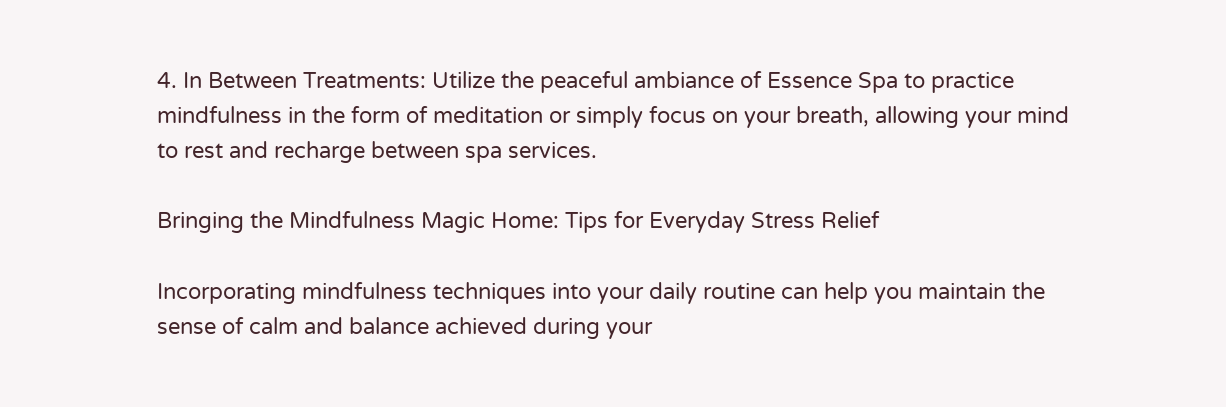4. In Between Treatments: Utilize the peaceful ambiance of Essence Spa to practice mindfulness in the form of meditation or simply focus on your breath, allowing your mind to rest and recharge between spa services.

Bringing the Mindfulness Magic Home: Tips for Everyday Stress Relief

Incorporating mindfulness techniques into your daily routine can help you maintain the sense of calm and balance achieved during your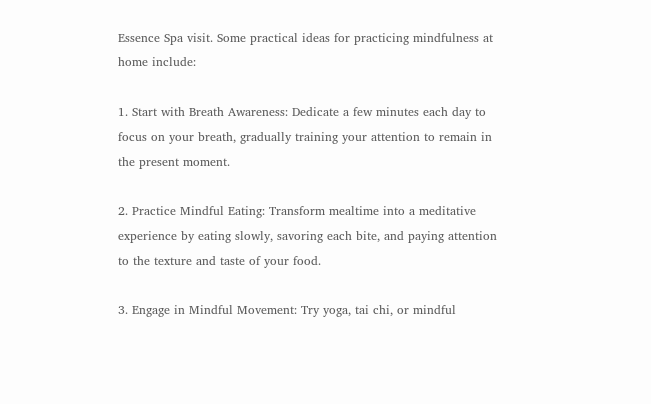Essence Spa visit. Some practical ideas for practicing mindfulness at home include:

1. Start with Breath Awareness: Dedicate a few minutes each day to focus on your breath, gradually training your attention to remain in the present moment.

2. Practice Mindful Eating: Transform mealtime into a meditative experience by eating slowly, savoring each bite, and paying attention to the texture and taste of your food.

3. Engage in Mindful Movement: Try yoga, tai chi, or mindful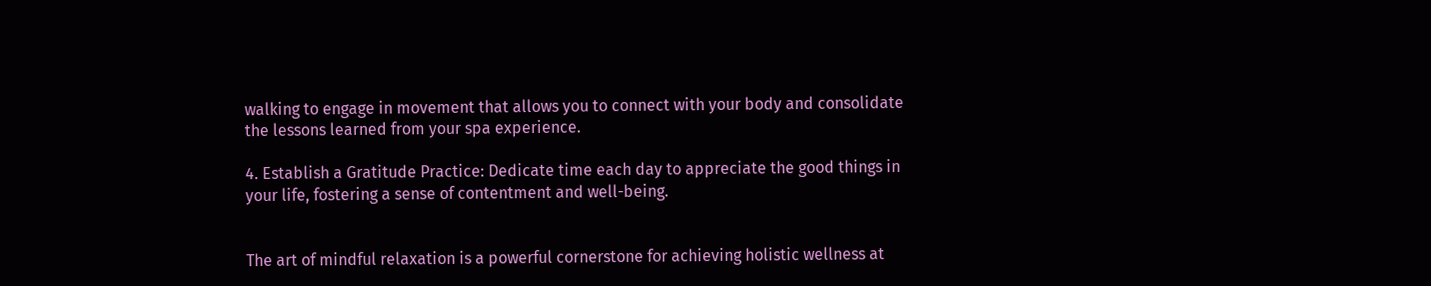walking to engage in movement that allows you to connect with your body and consolidate the lessons learned from your spa experience.

4. Establish a Gratitude Practice: Dedicate time each day to appreciate the good things in your life, fostering a sense of contentment and well-being.


The art of mindful relaxation is a powerful cornerstone for achieving holistic wellness at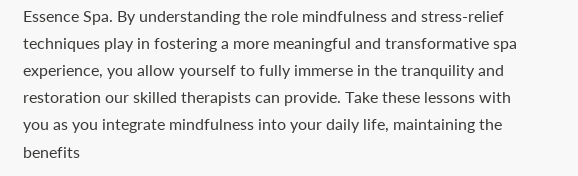Essence Spa. By understanding the role mindfulness and stress-relief techniques play in fostering a more meaningful and transformative spa experience, you allow yourself to fully immerse in the tranquility and restoration our skilled therapists can provide. Take these lessons with you as you integrate mindfulness into your daily life, maintaining the benefits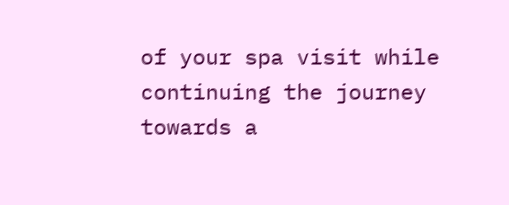of your spa visit while continuing the journey towards a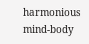harmonious mind-body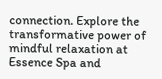connection. Explore the transformative power of mindful relaxation at Essence Spa and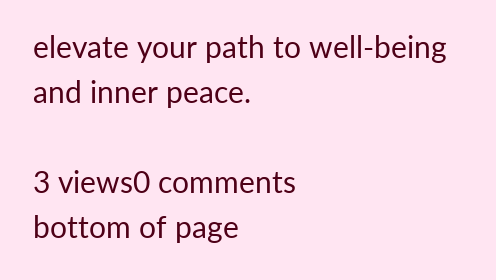elevate your path to well-being and inner peace.

3 views0 comments
bottom of page